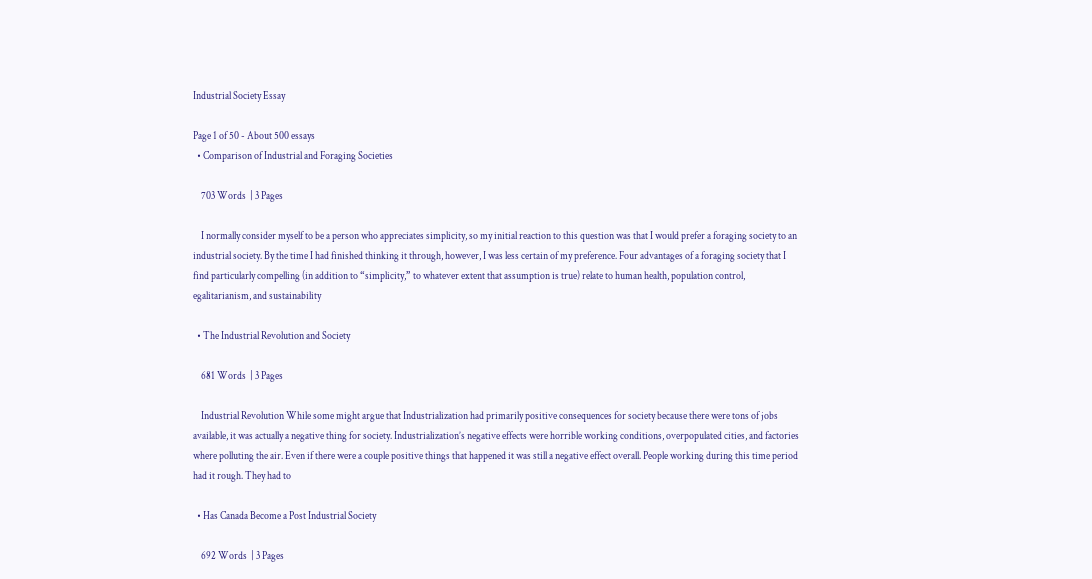Industrial Society Essay

Page 1 of 50 - About 500 essays
  • Comparison of Industrial and Foraging Societies

    703 Words  | 3 Pages

    I normally consider myself to be a person who appreciates simplicity, so my initial reaction to this question was that I would prefer a foraging society to an industrial society. By the time I had finished thinking it through, however, I was less certain of my preference. Four advantages of a foraging society that I find particularly compelling (in addition to “simplicity,” to whatever extent that assumption is true) relate to human health, population control, egalitarianism, and sustainability

  • The Industrial Revolution and Society

    681 Words  | 3 Pages

    Industrial Revolution While some might argue that Industrialization had primarily positive consequences for society because there were tons of jobs available, it was actually a negative thing for society. Industrialization’s negative effects were horrible working conditions, overpopulated cities, and factories where polluting the air. Even if there were a couple positive things that happened it was still a negative effect overall. People working during this time period had it rough. They had to

  • Has Canada Become a Post Industrial Society

    692 Words  | 3 Pages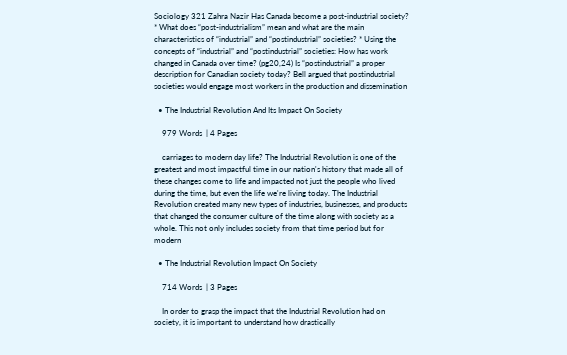Sociology 321 Zahra Nazir Has Canada become a post-industrial society? * What does “post-industrialism” mean and what are the main characteristics of “industrial” and “postindustrial” societies? * Using the concepts of “industrial” and “postindustrial” societies: How has work changed in Canada over time? (pg20,24) Is “postindustrial” a proper description for Canadian society today? Bell argued that postindustrial societies would engage most workers in the production and dissemination

  • The Industrial Revolution And Its Impact On Society

    979 Words  | 4 Pages

    carriages to modern day life? The Industrial Revolution is one of the greatest and most impactful time in our nation's history that made all of these changes come to life and impacted not just the people who lived during the time, but even the life we're living today. The Industrial Revolution created many new types of industries, businesses, and products that changed the consumer culture of the time along with society as a whole. This not only includes society from that time period but for modern

  • The Industrial Revolution Impact On Society

    714 Words  | 3 Pages

    In order to grasp the impact that the Industrial Revolution had on society, it is important to understand how drastically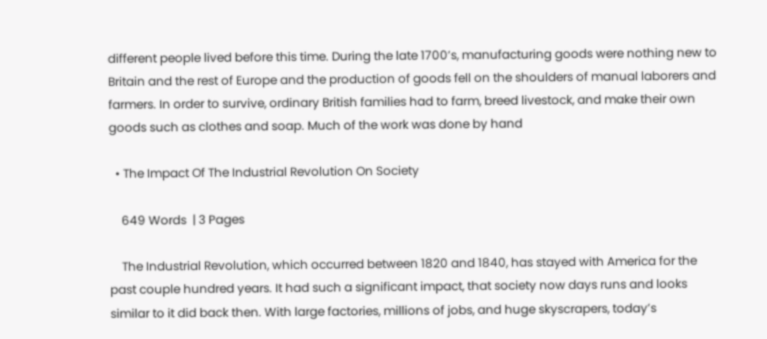different people lived before this time. During the late 1700’s, manufacturing goods were nothing new to Britain and the rest of Europe and the production of goods fell on the shoulders of manual laborers and farmers. In order to survive, ordinary British families had to farm, breed livestock, and make their own goods such as clothes and soap. Much of the work was done by hand

  • The Impact Of The Industrial Revolution On Society

    649 Words  | 3 Pages

    The Industrial Revolution, which occurred between 1820 and 1840, has stayed with America for the past couple hundred years. It had such a significant impact, that society now days runs and looks similar to it did back then. With large factories, millions of jobs, and huge skyscrapers, today’s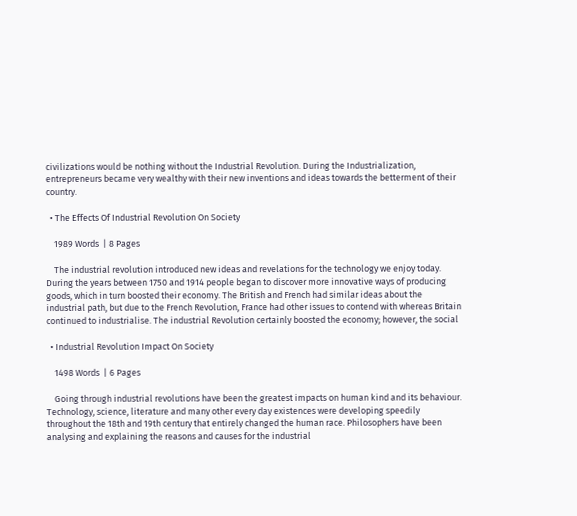civilizations would be nothing without the Industrial Revolution. During the Industrialization, entrepreneurs became very wealthy with their new inventions and ideas towards the betterment of their country.

  • The Effects Of Industrial Revolution On Society

    1989 Words  | 8 Pages

    The industrial revolution introduced new ideas and revelations for the technology we enjoy today. During the years between 1750 and 1914 people began to discover more innovative ways of producing goods, which in turn boosted their economy. The British and French had similar ideas about the industrial path, but due to the French Revolution, France had other issues to contend with whereas Britain continued to industrialise. The industrial Revolution certainly boosted the economy; however, the social

  • Industrial Revolution Impact On Society

    1498 Words  | 6 Pages

    Going through industrial revolutions have been the greatest impacts on human kind and its behaviour. Technology, science, literature and many other every day existences were developing speedily throughout the 18th and 19th century that entirely changed the human race. Philosophers have been analysing and explaining the reasons and causes for the industrial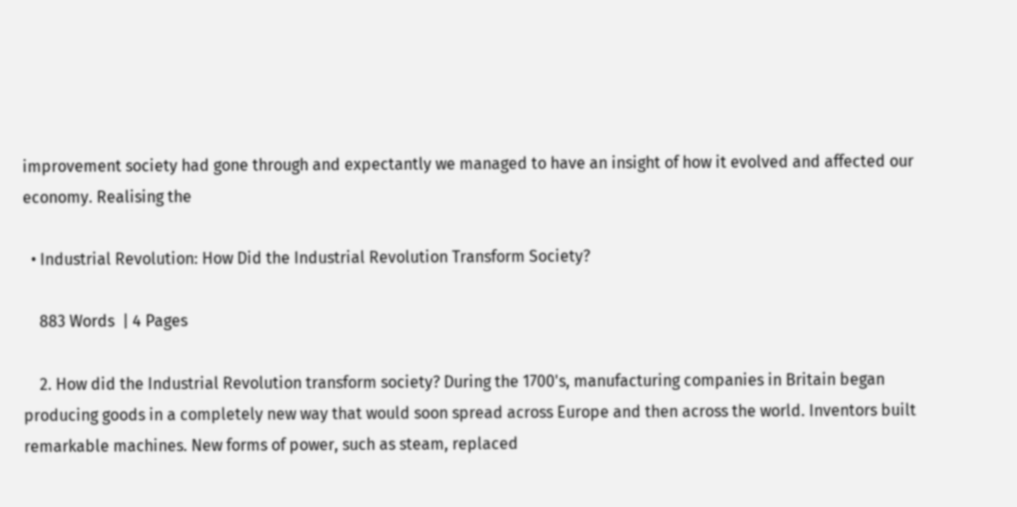improvement society had gone through and expectantly we managed to have an insight of how it evolved and affected our economy. Realising the

  • Industrial Revolution: How Did the Industrial Revolution Transform Society?

    883 Words  | 4 Pages

    2. How did the Industrial Revolution transform society? During the 1700's, manufacturing companies in Britain began producing goods in a completely new way that would soon spread across Europe and then across the world. Inventors built remarkable machines. New forms of power, such as steam, replaced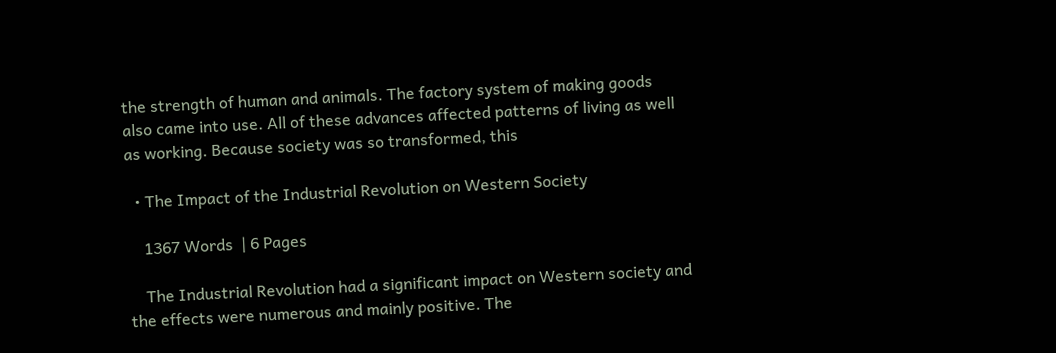the strength of human and animals. The factory system of making goods also came into use. All of these advances affected patterns of living as well as working. Because society was so transformed, this

  • The Impact of the Industrial Revolution on Western Society

    1367 Words  | 6 Pages

    The Industrial Revolution had a significant impact on Western society and the effects were numerous and mainly positive. The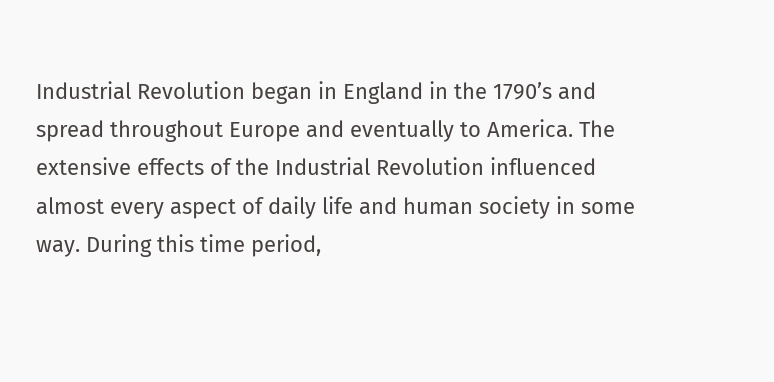Industrial Revolution began in England in the 1790’s and spread throughout Europe and eventually to America. The extensive effects of the Industrial Revolution influenced almost every aspect of daily life and human society in some way. During this time period,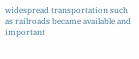widespread transportation such as railroads became available and important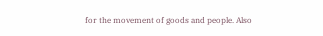for the movement of goods and people. Also